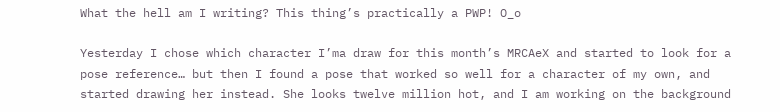What the hell am I writing? This thing’s practically a PWP! O_o

Yesterday I chose which character I’ma draw for this month’s MRCAeX and started to look for a pose reference… but then I found a pose that worked so well for a character of my own, and started drawing her instead. She looks twelve million hot, and I am working on the background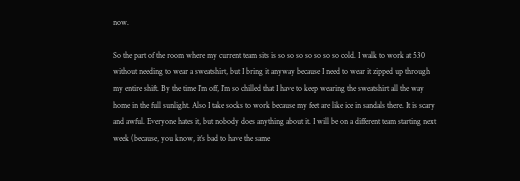now.

So the part of the room where my current team sits is so so so so so so so cold. I walk to work at 530 without needing to wear a sweatshirt, but I bring it anyway because I need to wear it zipped up through my entire shift. By the time I’m off, I’m so chilled that I have to keep wearing the sweatshirt all the way home in the full sunlight. Also I take socks to work because my feet are like ice in sandals there. It is scary and awful. Everyone hates it, but nobody does anything about it. I will be on a different team starting next week (because, you know, it’s bad to have the same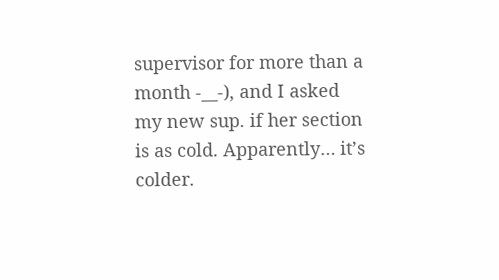supervisor for more than a month -__-), and I asked my new sup. if her section is as cold. Apparently… it’s colder.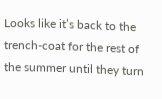Looks like it’s back to the trench-coat for the rest of the summer until they turn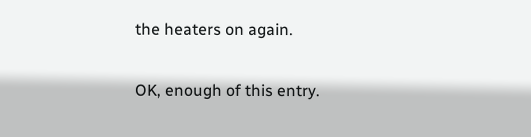the heaters on again.

OK, enough of this entry.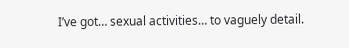I’ve got… sexual activities… to vaguely detail.